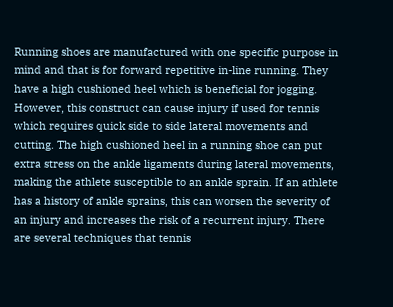Running shoes are manufactured with one specific purpose in mind and that is for forward repetitive in-line running. They have a high cushioned heel which is beneficial for jogging. However, this construct can cause injury if used for tennis which requires quick side to side lateral movements and cutting. The high cushioned heel in a running shoe can put extra stress on the ankle ligaments during lateral movements, making the athlete susceptible to an ankle sprain. If an athlete has a history of ankle sprains, this can worsen the severity of an injury and increases the risk of a recurrent injury. There are several techniques that tennis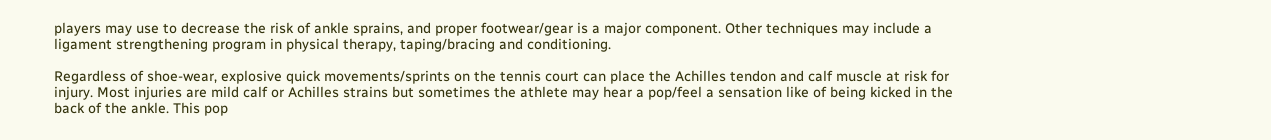players may use to decrease the risk of ankle sprains, and proper footwear/gear is a major component. Other techniques may include a ligament strengthening program in physical therapy, taping/bracing and conditioning.

Regardless of shoe-wear, explosive quick movements/sprints on the tennis court can place the Achilles tendon and calf muscle at risk for injury. Most injuries are mild calf or Achilles strains but sometimes the athlete may hear a pop/feel a sensation like of being kicked in the back of the ankle. This pop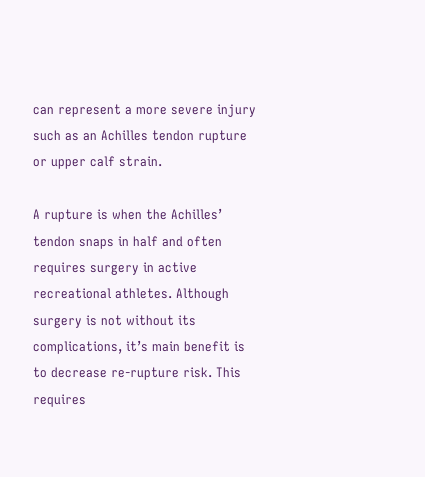can represent a more severe injury such as an Achilles tendon rupture or upper calf strain.

A rupture is when the Achilles’ tendon snaps in half and often requires surgery in active recreational athletes. Although surgery is not without its complications, it’s main benefit is to decrease re-rupture risk. This requires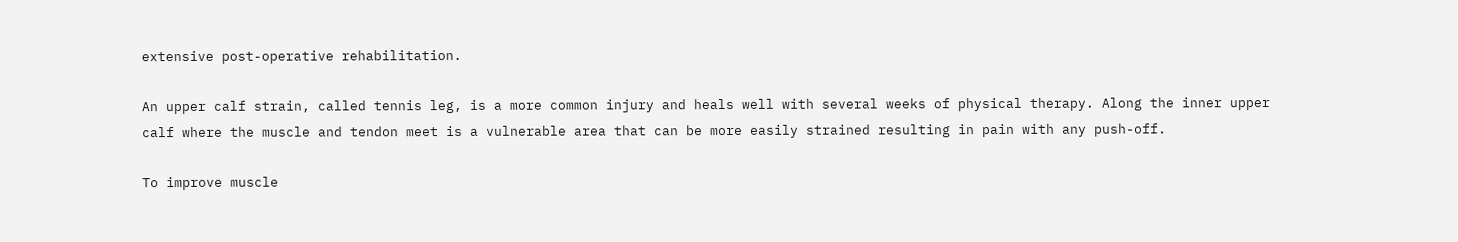extensive post-operative rehabilitation.

An upper calf strain, called tennis leg, is a more common injury and heals well with several weeks of physical therapy. Along the inner upper calf where the muscle and tendon meet is a vulnerable area that can be more easily strained resulting in pain with any push-off.

To improve muscle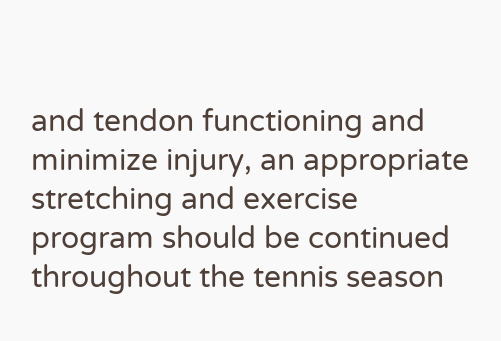and tendon functioning and minimize injury, an appropriate stretching and exercise program should be continued throughout the tennis season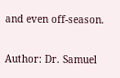and even off-season.

Author: Dr. Samuel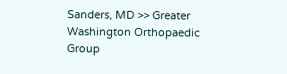Sanders, MD >> Greater Washington Orthopaedic Group